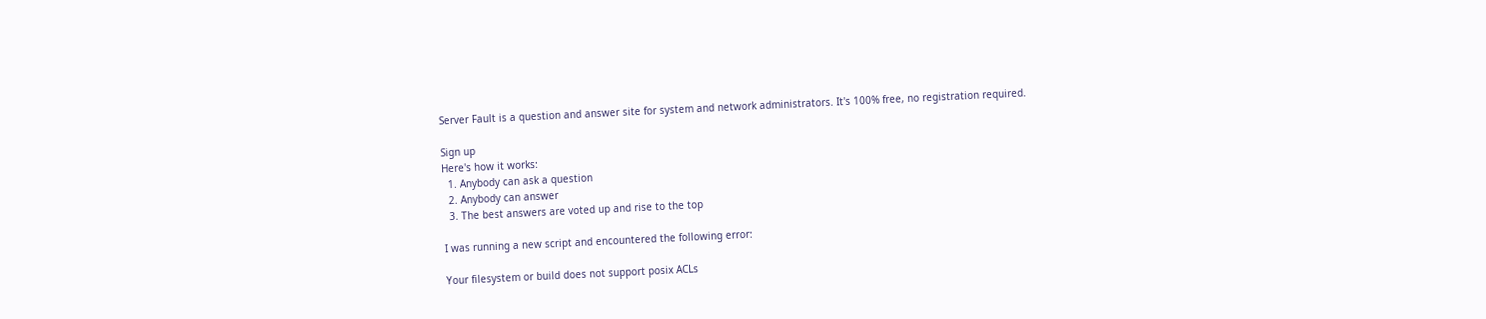Server Fault is a question and answer site for system and network administrators. It's 100% free, no registration required.

Sign up
Here's how it works:
  1. Anybody can ask a question
  2. Anybody can answer
  3. The best answers are voted up and rise to the top

I was running a new script and encountered the following error:

Your filesystem or build does not support posix ACLs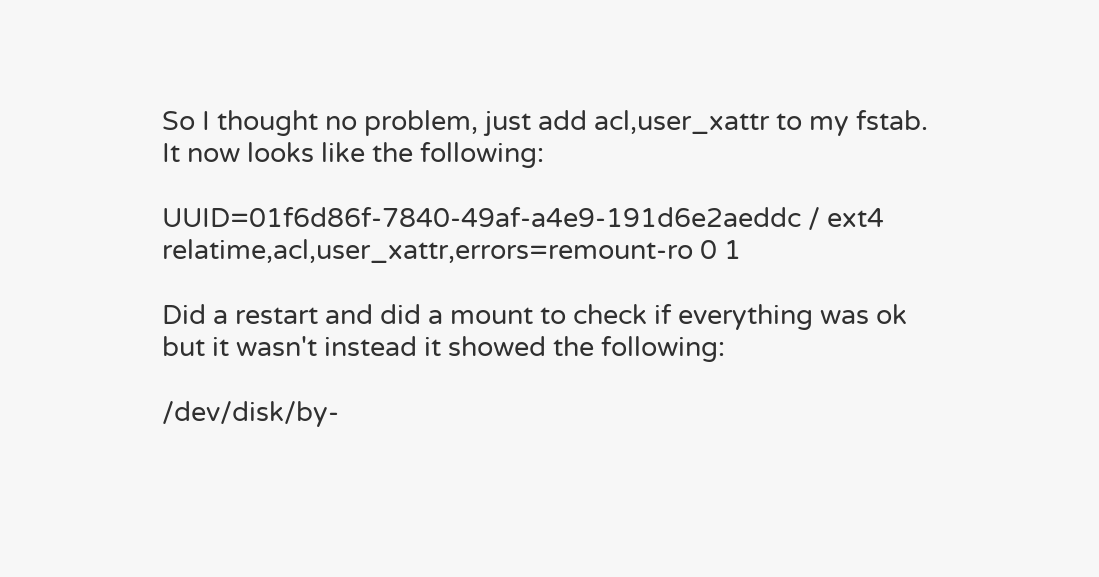So I thought no problem, just add acl,user_xattr to my fstab. It now looks like the following:

UUID=01f6d86f-7840-49af-a4e9-191d6e2aeddc / ext4 relatime,acl,user_xattr,errors=remount-ro 0 1

Did a restart and did a mount to check if everything was ok but it wasn't instead it showed the following:

/dev/disk/by-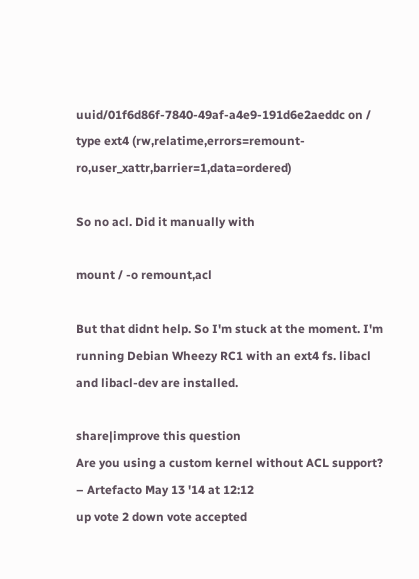uuid/01f6d86f-7840-49af-a4e9-191d6e2aeddc on / type ext4 (rw,relatime,errors=remount-ro,user_xattr,barrier=1,data=ordered)

So no acl. Did it manually with

mount / -o remount,acl

But that didnt help. So I'm stuck at the moment. I'm running Debian Wheezy RC1 with an ext4 fs. libacl and libacl-dev are installed.

share|improve this question
Are you using a custom kernel without ACL support? – Artefacto May 13 '14 at 12:12
up vote 2 down vote accepted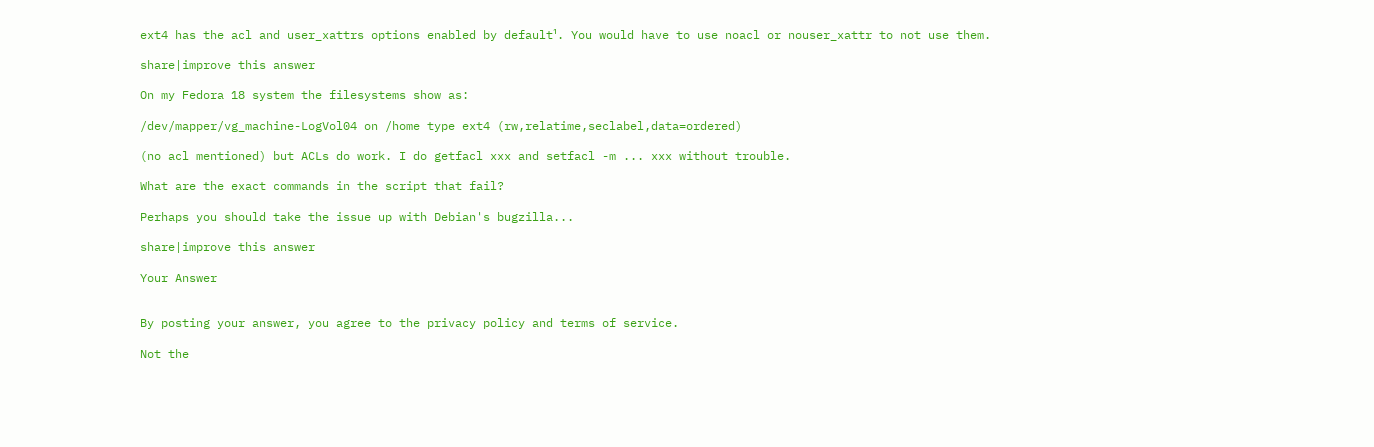ext4 has the acl and user_xattrs options enabled by default¹. You would have to use noacl or nouser_xattr to not use them.

share|improve this answer

On my Fedora 18 system the filesystems show as:

/dev/mapper/vg_machine-LogVol04 on /home type ext4 (rw,relatime,seclabel,data=ordered)

(no acl mentioned) but ACLs do work. I do getfacl xxx and setfacl -m ... xxx without trouble.

What are the exact commands in the script that fail?

Perhaps you should take the issue up with Debian's bugzilla...

share|improve this answer

Your Answer


By posting your answer, you agree to the privacy policy and terms of service.

Not the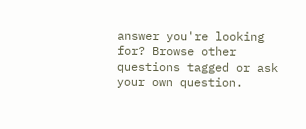answer you're looking for? Browse other questions tagged or ask your own question.